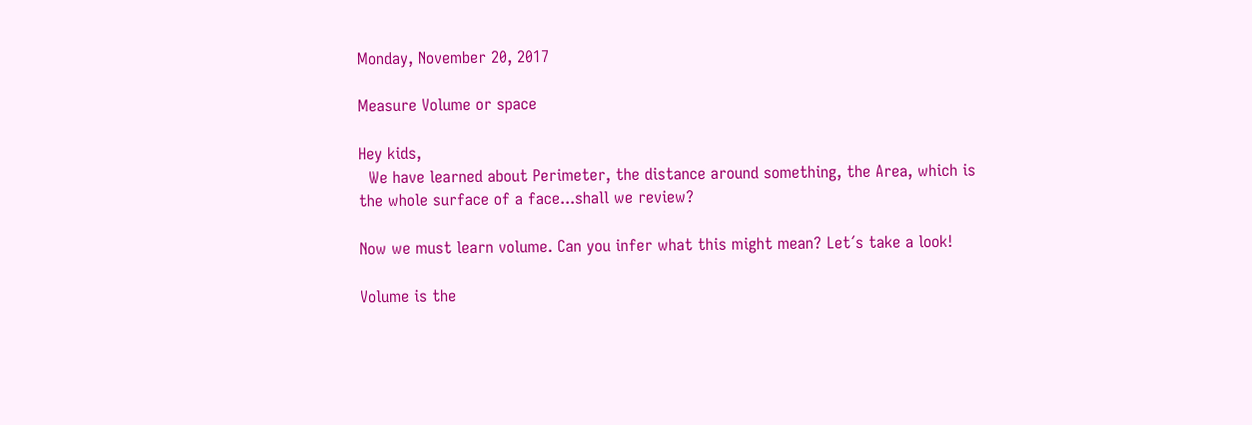Monday, November 20, 2017

Measure Volume or space

Hey kids,
  We have learned about Perimeter, the distance around something, the Area, which is the whole surface of a face...shall we review?

Now we must learn volume. Can you infer what this might mean? Let´s take a look!

Volume is the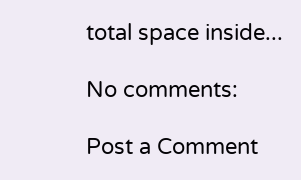total space inside...

No comments:

Post a Comment